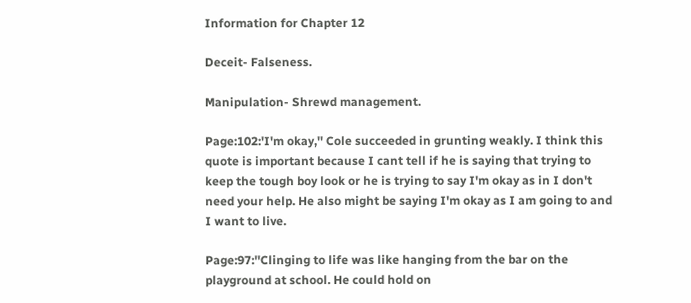Information for Chapter 12

Deceit- Falseness.

Manipulation- Shrewd management.

Page:102:'I'm okay,'' Cole succeeded in grunting weakly. I think this quote is important because I cant tell if he is saying that trying to keep the tough boy look or he is trying to say I'm okay as in I don't need your help. He also might be saying I'm okay as I am going to and I want to live.

Page:97:''Clinging to life was like hanging from the bar on the playground at school. He could hold on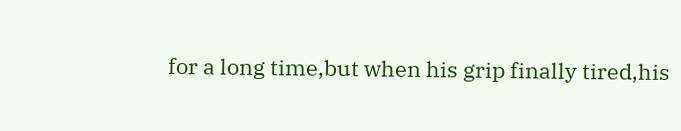for a long time,but when his grip finally tired,his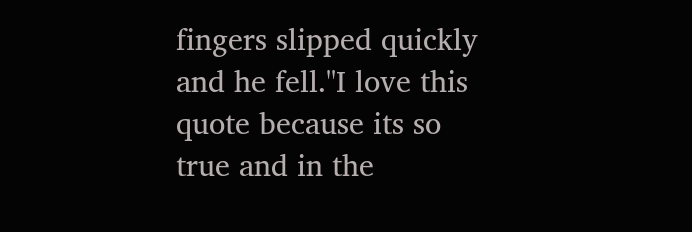fingers slipped quickly and he fell.''I love this quote because its so true and in the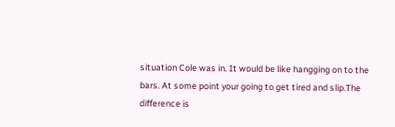situation Cole was in. It would be like hangging on to the bars. At some point your going to get tired and slip.The difference is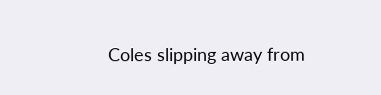Coles slipping away from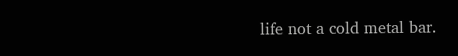life not a cold metal bar.